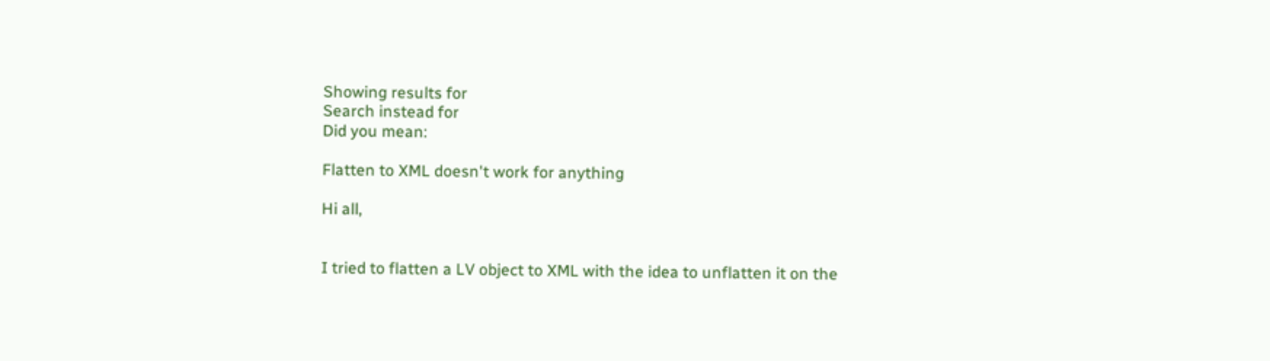Showing results for
Search instead for
Did you mean:

Flatten to XML doesn't work for anything

Hi all,


I tried to flatten a LV object to XML with the idea to unflatten it on the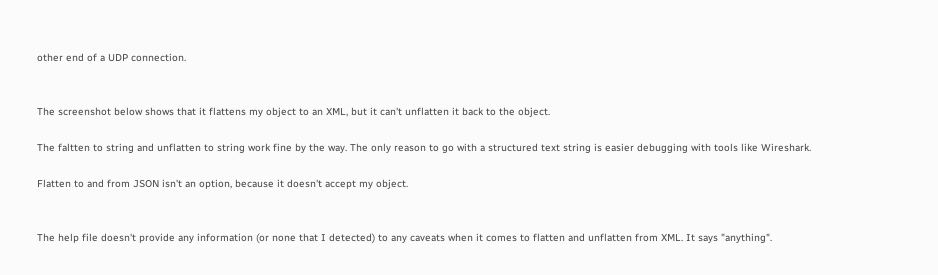other end of a UDP connection.


The screenshot below shows that it flattens my object to an XML, but it can't unflatten it back to the object.

The faltten to string and unflatten to string work fine by the way. The only reason to go with a structured text string is easier debugging with tools like Wireshark.

Flatten to and from JSON isn't an option, because it doesn't accept my object.


The help file doesn't provide any information (or none that I detected) to any caveats when it comes to flatten and unflatten from XML. It says "anything".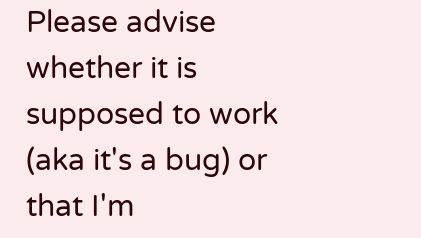Please advise whether it is supposed to work (aka it's a bug) or that I'm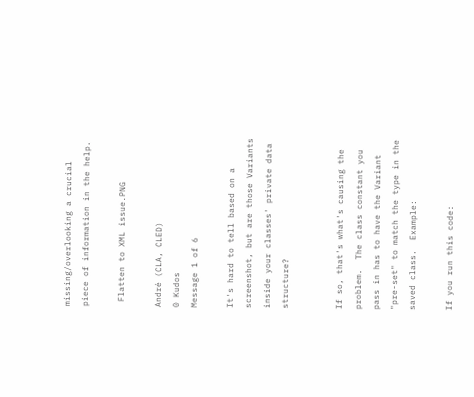missing/overlooking a crucial piece of information in the help.

 Flatten to XML issue.PNG

André (CLA, CLED)
0 Kudos
Message 1 of 6

It's hard to tell based on a screenshot, but are those Variants inside your classes' private data structure?


If so, that's what's causing the problem.  The class constant you pass in has to have the Variant "pre-set" to match the type in the saved class.  Example:

If you run this code: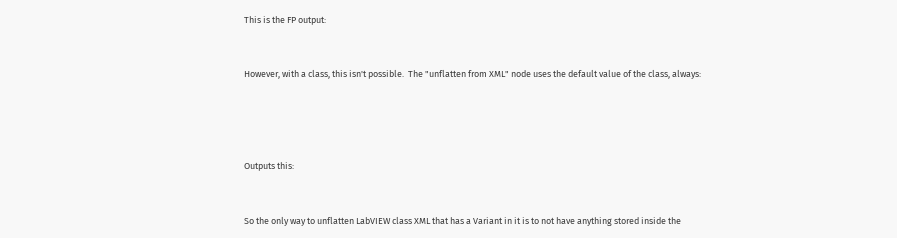This is the FP output:


However, with a class, this isn't possible.  The "unflatten from XML" node uses the default value of the class, always:




Outputs this:


So the only way to unflatten LabVIEW class XML that has a Variant in it is to not have anything stored inside the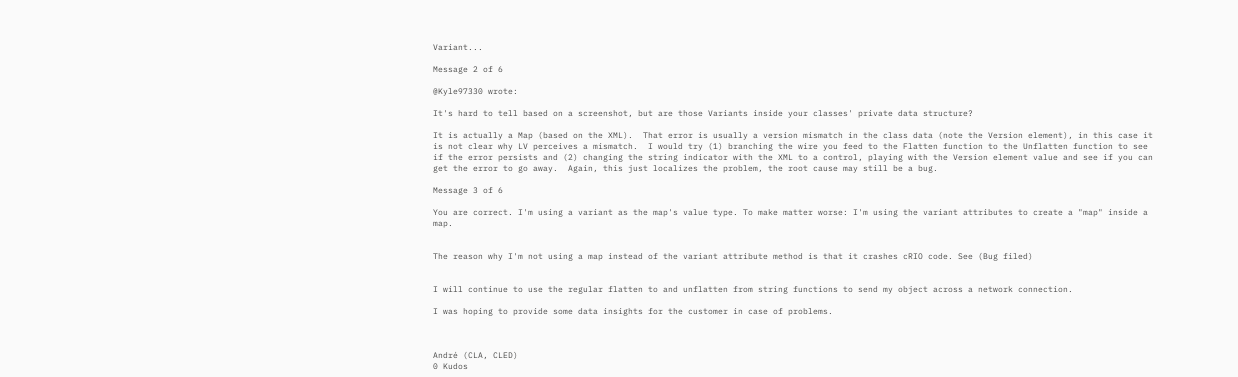Variant...

Message 2 of 6

@Kyle97330 wrote:

It's hard to tell based on a screenshot, but are those Variants inside your classes' private data structure?

It is actually a Map (based on the XML).  That error is usually a version mismatch in the class data (note the Version element), in this case it is not clear why LV perceives a mismatch.  I would try (1) branching the wire you feed to the Flatten function to the Unflatten function to see if the error persists and (2) changing the string indicator with the XML to a control, playing with the Version element value and see if you can get the error to go away.  Again, this just localizes the problem, the root cause may still be a bug.

Message 3 of 6

You are correct. I'm using a variant as the map's value type. To make matter worse: I'm using the variant attributes to create a "map" inside a map.


The reason why I'm not using a map instead of the variant attribute method is that it crashes cRIO code. See (Bug filed)


I will continue to use the regular flatten to and unflatten from string functions to send my object across a network connection.

I was hoping to provide some data insights for the customer in case of problems.



André (CLA, CLED)
0 Kudos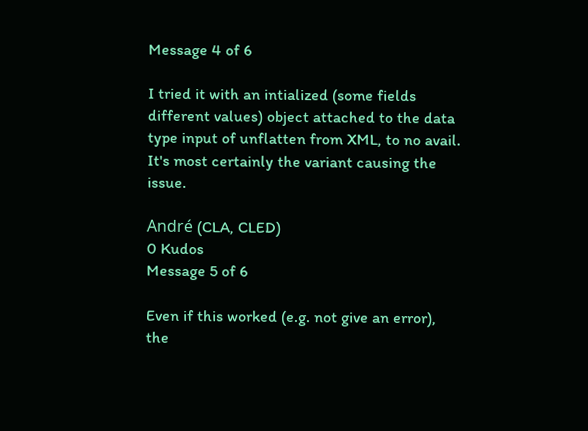Message 4 of 6

I tried it with an intialized (some fields different values) object attached to the data type input of unflatten from XML, to no avail. It's most certainly the variant causing the issue.

André (CLA, CLED)
0 Kudos
Message 5 of 6

Even if this worked (e.g. not give an error), the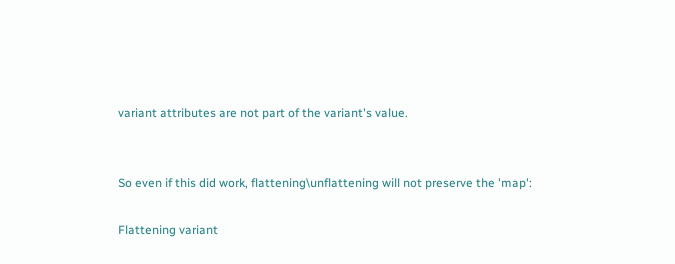variant attributes are not part of the variant's value.


So even if this did work, flattening\unflattening will not preserve the 'map':

Flattening variant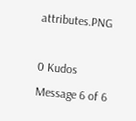attributes.PNG

0 Kudos
Message 6 of 6